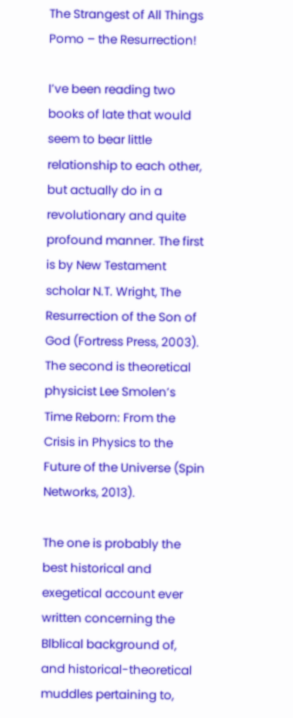The Strangest of All Things Pomo – the Resurrection!

I’ve been reading two books of late that would seem to bear little relationship to each other, but actually do in a revolutionary and quite profound manner. The first is by New Testament scholar N.T. Wright, The Resurrection of the Son of God (Fortress Press, 2003). The second is theoretical physicist Lee Smolen’s Time Reborn: From the Crisis in Physics to the Future of the Universe (Spin Networks, 2013).

The one is probably the best historical and exegetical account ever written concerning the Blblical background of, and historical-theoretical muddles pertaining to,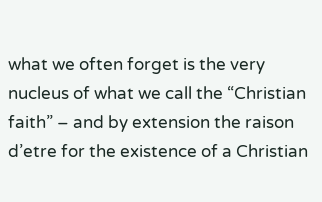what we often forget is the very nucleus of what we call the “Christian faith” – and by extension the raison d’etre for the existence of a Christian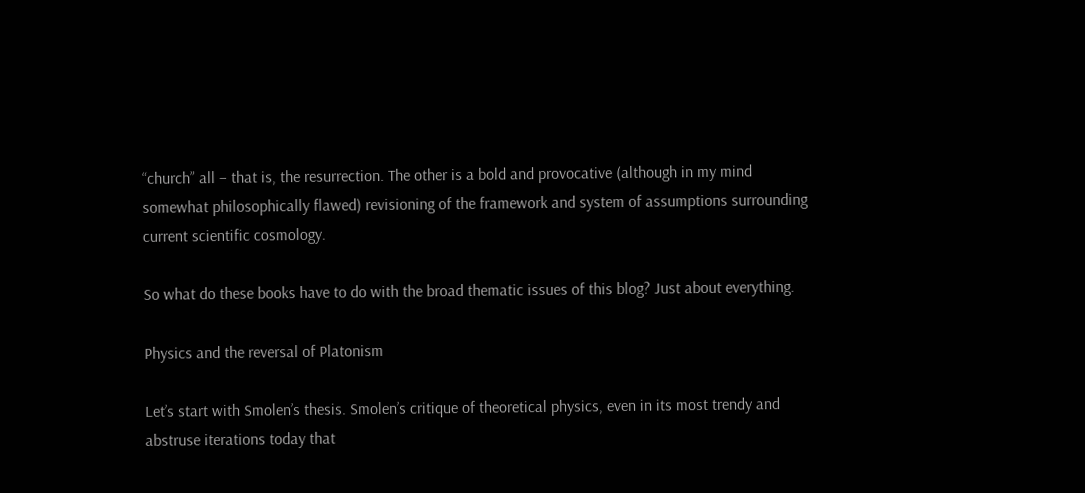“church” all – that is, the resurrection. The other is a bold and provocative (although in my mind somewhat philosophically flawed) revisioning of the framework and system of assumptions surrounding current scientific cosmology.

So what do these books have to do with the broad thematic issues of this blog? Just about everything.

Physics and the reversal of Platonism

Let’s start with Smolen’s thesis. Smolen’s critique of theoretical physics, even in its most trendy and abstruse iterations today that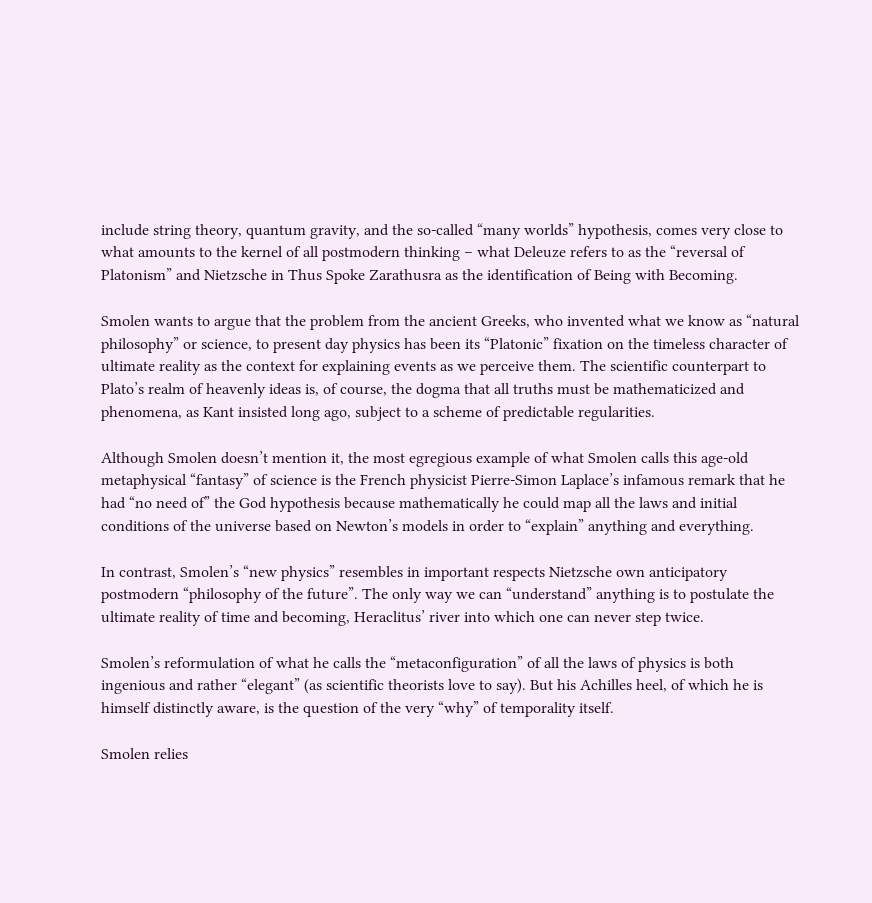include string theory, quantum gravity, and the so-called “many worlds” hypothesis, comes very close to what amounts to the kernel of all postmodern thinking – what Deleuze refers to as the “reversal of Platonism” and Nietzsche in Thus Spoke Zarathusra as the identification of Being with Becoming.

Smolen wants to argue that the problem from the ancient Greeks, who invented what we know as “natural philosophy” or science, to present day physics has been its “Platonic” fixation on the timeless character of ultimate reality as the context for explaining events as we perceive them. The scientific counterpart to Plato’s realm of heavenly ideas is, of course, the dogma that all truths must be mathematicized and phenomena, as Kant insisted long ago, subject to a scheme of predictable regularities.

Although Smolen doesn’t mention it, the most egregious example of what Smolen calls this age-old metaphysical “fantasy” of science is the French physicist Pierre-Simon Laplace’s infamous remark that he had “no need of” the God hypothesis because mathematically he could map all the laws and initial conditions of the universe based on Newton’s models in order to “explain” anything and everything.

In contrast, Smolen’s “new physics” resembles in important respects Nietzsche own anticipatory postmodern “philosophy of the future”. The only way we can “understand” anything is to postulate the ultimate reality of time and becoming, Heraclitus’ river into which one can never step twice.

Smolen’s reformulation of what he calls the “metaconfiguration” of all the laws of physics is both ingenious and rather “elegant” (as scientific theorists love to say). But his Achilles heel, of which he is himself distinctly aware, is the question of the very “why” of temporality itself.

Smolen relies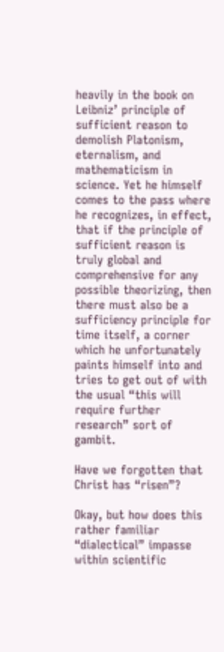heavily in the book on Leibniz’ principle of sufficient reason to demolish Platonism, eternalism, and mathematicism in science. Yet he himself comes to the pass where he recognizes, in effect, that if the principle of sufficient reason is truly global and comprehensive for any possible theorizing, then there must also be a sufficiency principle for time itself, a corner which he unfortunately paints himself into and tries to get out of with the usual “this will require further research” sort of gambit.

Have we forgotten that Christ has “risen”?

Okay, but how does this rather familiar “dialectical” impasse within scientific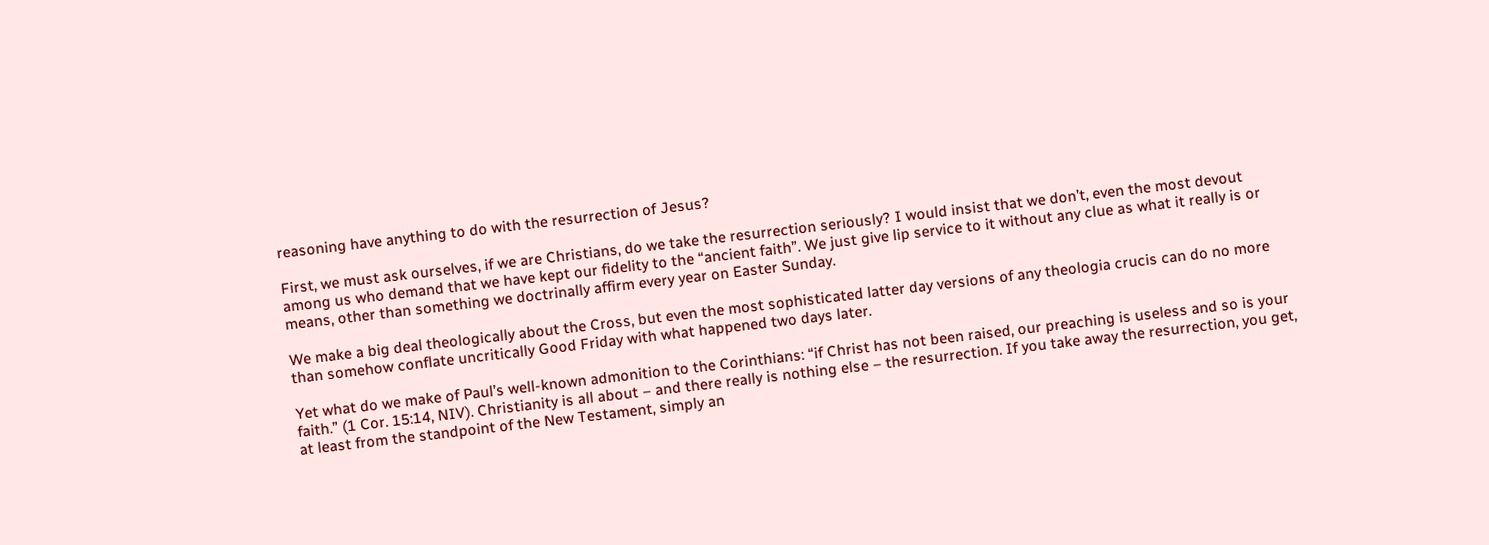reasoning have anything to do with the resurrection of Jesus?

First, we must ask ourselves, if we are Christians, do we take the resurrection seriously? I would insist that we don’t, even the most devout among us who demand that we have kept our fidelity to the “ancient faith”. We just give lip service to it without any clue as what it really is or means, other than something we doctrinally affirm every year on Easter Sunday.

We make a big deal theologically about the Cross, but even the most sophisticated latter day versions of any theologia crucis can do no more than somehow conflate uncritically Good Friday with what happened two days later.

Yet what do we make of Paul’s well-known admonition to the Corinthians: “if Christ has not been raised, our preaching is useless and so is your faith.” (1 Cor. 15:14, NIV). Christianity is all about – and there really is nothing else – the resurrection. If you take away the resurrection, you get, at least from the standpoint of the New Testament, simply an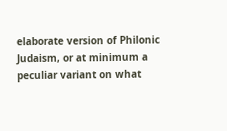elaborate version of Philonic Judaism, or at minimum a peculiar variant on what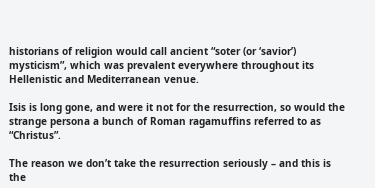historians of religion would call ancient “soter (or ‘savior’) mysticism”, which was prevalent everywhere throughout its Hellenistic and Mediterranean venue.

Isis is long gone, and were it not for the resurrection, so would the strange persona a bunch of Roman ragamuffins referred to as “Christus”.

The reason we don’t take the resurrection seriously – and this is the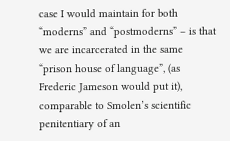case I would maintain for both “moderns” and “postmoderns” – is that we are incarcerated in the same “prison house of language”, (as Frederic Jameson would put it), comparable to Smolen’s scientific penitentiary of an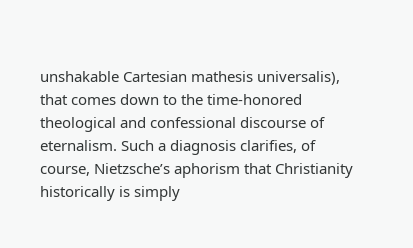unshakable Cartesian mathesis universalis), that comes down to the time-honored theological and confessional discourse of eternalism. Such a diagnosis clarifies, of course, Nietzsche’s aphorism that Christianity historically is simply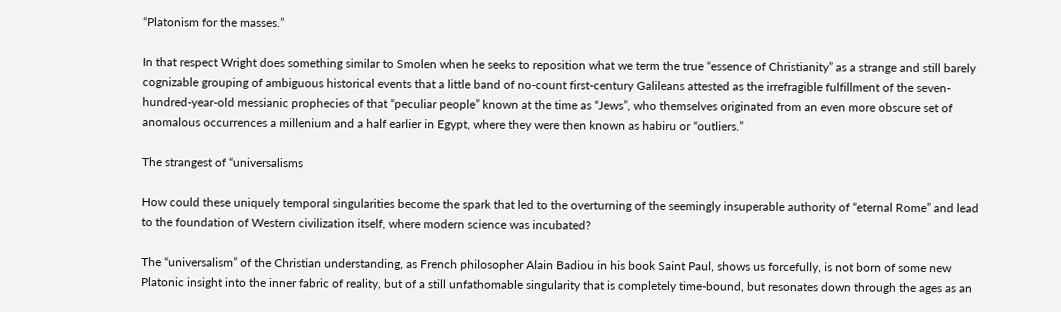“Platonism for the masses.”

In that respect Wright does something similar to Smolen when he seeks to reposition what we term the true “essence of Christianity” as a strange and still barely cognizable grouping of ambiguous historical events that a little band of no-count first-century Galileans attested as the irrefragible fulfillment of the seven-hundred-year-old messianic prophecies of that “peculiar people” known at the time as “Jews”, who themselves originated from an even more obscure set of anomalous occurrences a millenium and a half earlier in Egypt, where they were then known as habiru or “outliers.”

The strangest of “universalisms

How could these uniquely temporal singularities become the spark that led to the overturning of the seemingly insuperable authority of “eternal Rome” and lead to the foundation of Western civilization itself, where modern science was incubated?

The “universalism” of the Christian understanding, as French philosopher Alain Badiou in his book Saint Paul, shows us forcefully, is not born of some new Platonic insight into the inner fabric of reality, but of a still unfathomable singularity that is completely time-bound, but resonates down through the ages as an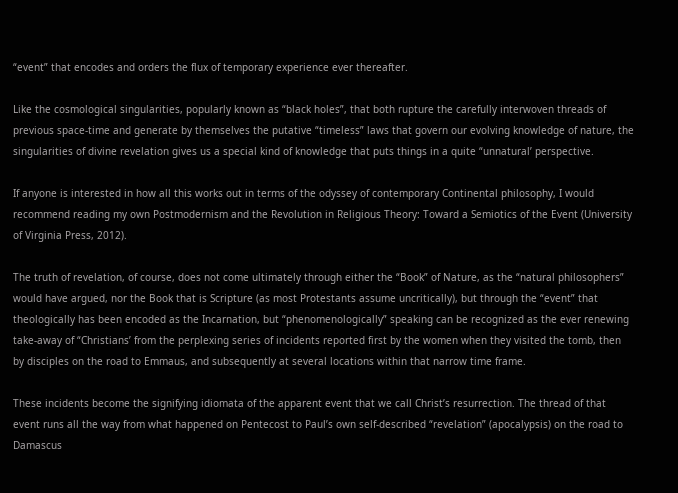“event” that encodes and orders the flux of temporary experience ever thereafter.

Like the cosmological singularities, popularly known as “black holes”, that both rupture the carefully interwoven threads of previous space-time and generate by themselves the putative “timeless” laws that govern our evolving knowledge of nature, the singularities of divine revelation gives us a special kind of knowledge that puts things in a quite “unnatural’ perspective.

If anyone is interested in how all this works out in terms of the odyssey of contemporary Continental philosophy, I would recommend reading my own Postmodernism and the Revolution in Religious Theory: Toward a Semiotics of the Event (University of Virginia Press, 2012).

The truth of revelation, of course, does not come ultimately through either the “Book” of Nature, as the “natural philosophers” would have argued, nor the Book that is Scripture (as most Protestants assume uncritically), but through the “event” that theologically has been encoded as the Incarnation, but “phenomenologically” speaking can be recognized as the ever renewing take-away of “Christians’ from the perplexing series of incidents reported first by the women when they visited the tomb, then by disciples on the road to Emmaus, and subsequently at several locations within that narrow time frame.

These incidents become the signifying idiomata of the apparent event that we call Christ’s resurrection. The thread of that event runs all the way from what happened on Pentecost to Paul’s own self-described “revelation” (apocalypsis) on the road to Damascus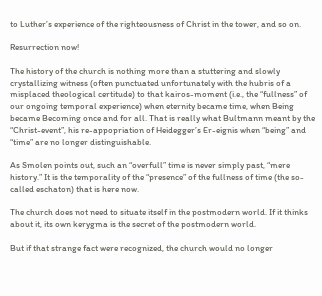to Luther’s experience of the righteousness of Christ in the tower, and so on.

Resurrection now!

The history of the church is nothing more than a stuttering and slowly crystallizing witness (often punctuated unfortunately with the hubris of a misplaced theological certitude) to that kairos-moment (i.e., the “fullness” of our ongoing temporal experience) when eternity became time, when Being became Becoming once and for all. That is really what Bultmann meant by the “Christ-event”, his re-appopriation of Heidegger’s Er-eignis when “being” and “time” are no longer distinguishable.

As Smolen points out, such an “overfull” time is never simply past, “mere history.” It is the temporality of the “presence” of the fullness of time (the so-called eschaton) that is here now.

The church does not need to situate itself in the postmodern world. If it thinks about it, its own kerygma is the secret of the postmodern world.

But if that strange fact were recognized, the church would no longer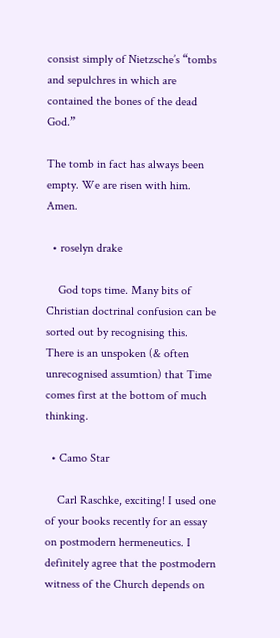consist simply of Nietzsche’s “tombs and sepulchres in which are contained the bones of the dead God.”

The tomb in fact has always been empty. We are risen with him. Amen.

  • roselyn drake

    God tops time. Many bits of Christian doctrinal confusion can be sorted out by recognising this. There is an unspoken (& often unrecognised assumtion) that Time comes first at the bottom of much thinking.

  • Camo Star

    Carl Raschke, exciting! I used one of your books recently for an essay on postmodern hermeneutics. I definitely agree that the postmodern witness of the Church depends on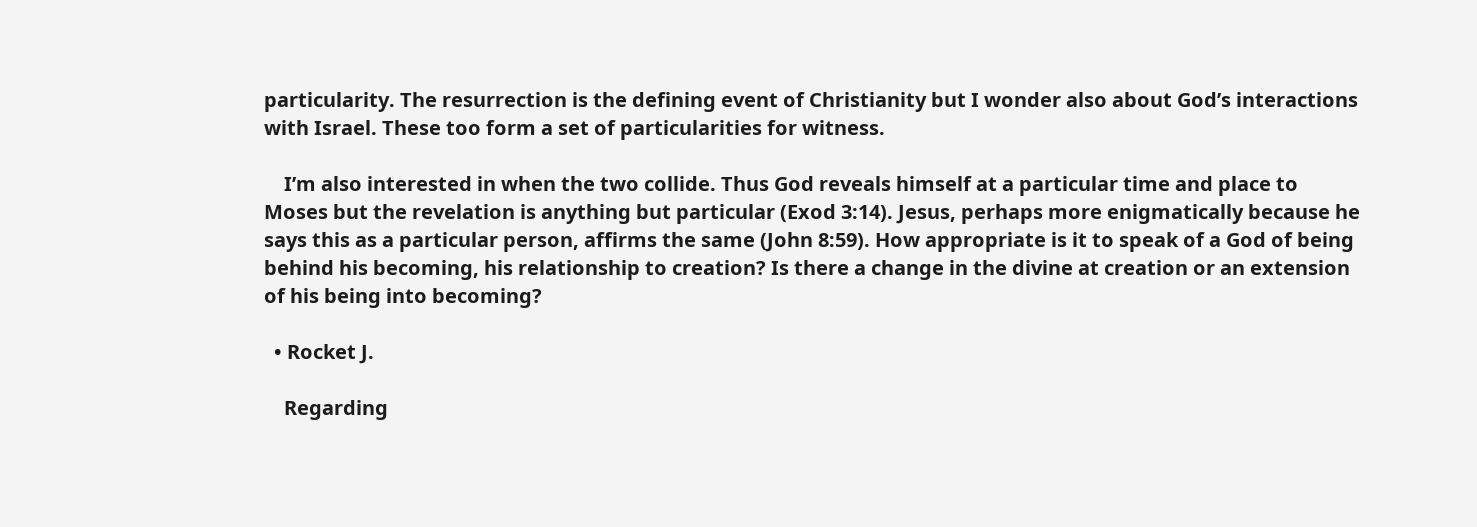particularity. The resurrection is the defining event of Christianity but I wonder also about God’s interactions with Israel. These too form a set of particularities for witness.

    I’m also interested in when the two collide. Thus God reveals himself at a particular time and place to Moses but the revelation is anything but particular (Exod 3:14). Jesus, perhaps more enigmatically because he says this as a particular person, affirms the same (John 8:59). How appropriate is it to speak of a God of being behind his becoming, his relationship to creation? Is there a change in the divine at creation or an extension of his being into becoming?

  • Rocket J.

    Regarding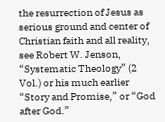the resurrection of Jesus as serious ground and center of Christian faith and all reality, see Robert W. Jenson, “Systematic Theology” (2 Vol.) or his much earlier “Story and Promise,” or “God after God.”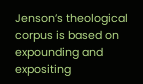Jenson’s theological corpus is based on expounding and expositing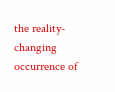the reality-changing occurrence of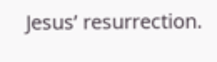Jesus’ resurrection.